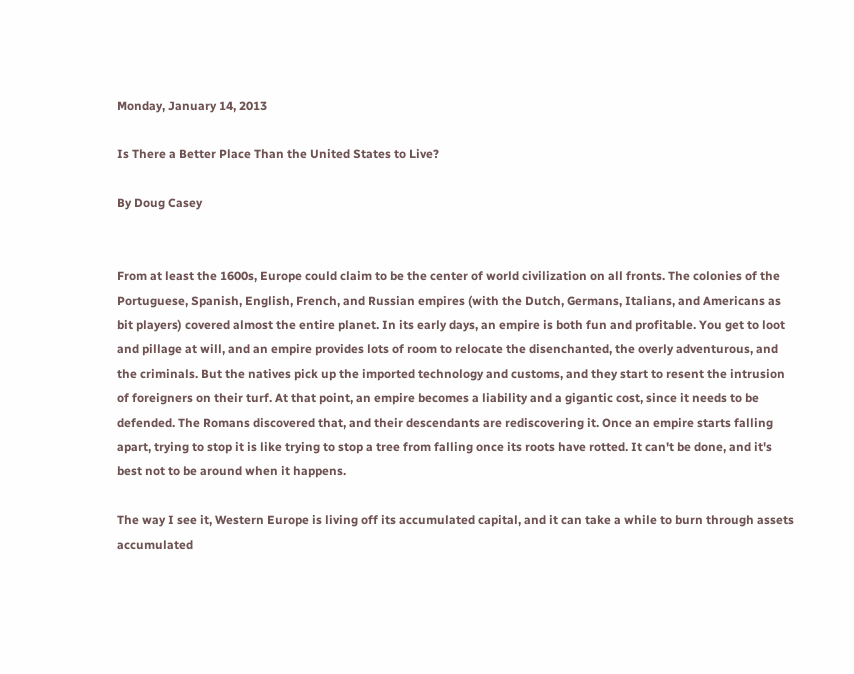Monday, January 14, 2013

Is There a Better Place Than the United States to Live?

By Doug Casey


From at least the 1600s, Europe could claim to be the center of world civilization on all fronts. The colonies of the Portuguese, Spanish, English, French, and Russian empires (with the Dutch, Germans, Italians, and Americans as bit players) covered almost the entire planet. In its early days, an empire is both fun and profitable. You get to loot and pillage at will, and an empire provides lots of room to relocate the disenchanted, the overly adventurous, and the criminals. But the natives pick up the imported technology and customs, and they start to resent the intrusion of foreigners on their turf. At that point, an empire becomes a liability and a gigantic cost, since it needs to be defended. The Romans discovered that, and their descendants are rediscovering it. Once an empire starts falling apart, trying to stop it is like trying to stop a tree from falling once its roots have rotted. It can't be done, and it's best not to be around when it happens.

The way I see it, Western Europe is living off its accumulated capital, and it can take a while to burn through assets accumulated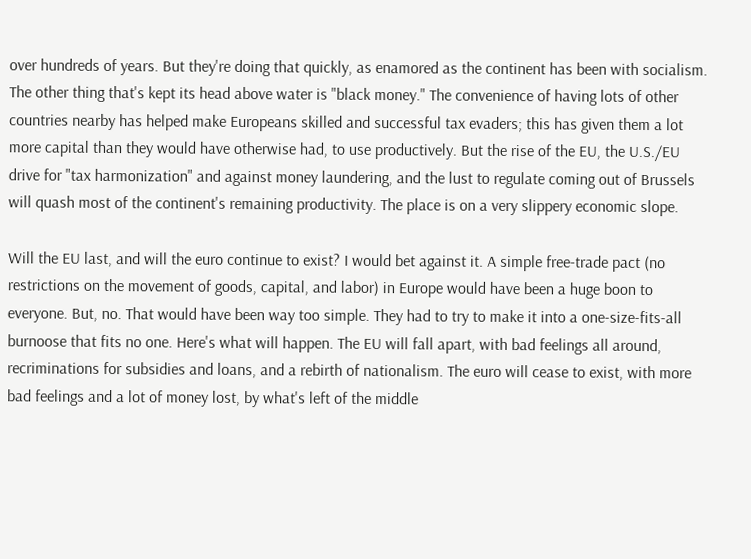over hundreds of years. But they're doing that quickly, as enamored as the continent has been with socialism. The other thing that's kept its head above water is "black money." The convenience of having lots of other countries nearby has helped make Europeans skilled and successful tax evaders; this has given them a lot more capital than they would have otherwise had, to use productively. But the rise of the EU, the U.S./EU drive for "tax harmonization" and against money laundering, and the lust to regulate coming out of Brussels will quash most of the continent's remaining productivity. The place is on a very slippery economic slope.

Will the EU last, and will the euro continue to exist? I would bet against it. A simple free-trade pact (no restrictions on the movement of goods, capital, and labor) in Europe would have been a huge boon to everyone. But, no. That would have been way too simple. They had to try to make it into a one-size-fits-all burnoose that fits no one. Here's what will happen. The EU will fall apart, with bad feelings all around, recriminations for subsidies and loans, and a rebirth of nationalism. The euro will cease to exist, with more bad feelings and a lot of money lost, by what's left of the middle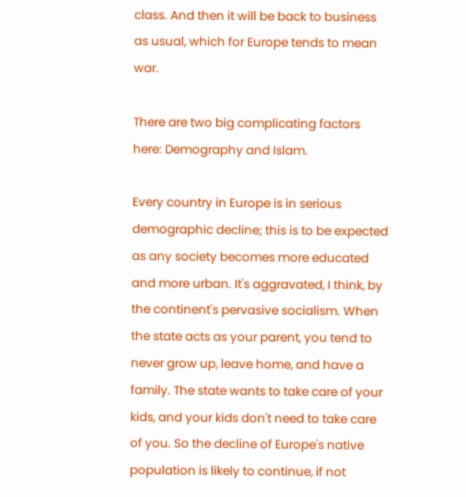class. And then it will be back to business as usual, which for Europe tends to mean war.

There are two big complicating factors here: Demography and Islam.

Every country in Europe is in serious demographic decline; this is to be expected as any society becomes more educated and more urban. It's aggravated, I think, by the continent's pervasive socialism. When the state acts as your parent, you tend to never grow up, leave home, and have a family. The state wants to take care of your kids, and your kids don't need to take care of you. So the decline of Europe's native population is likely to continue, if not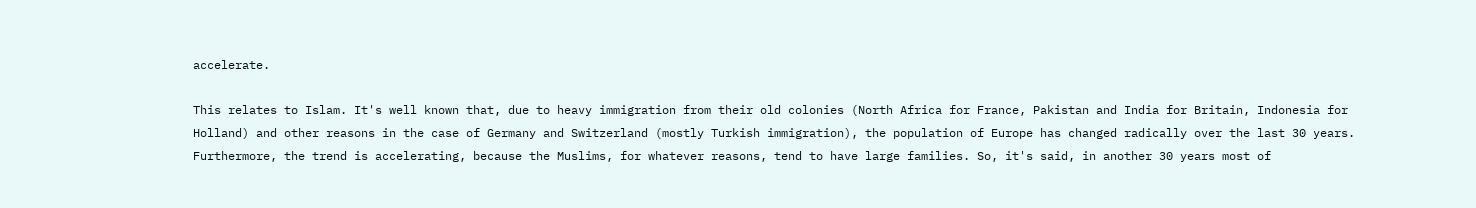accelerate.

This relates to Islam. It's well known that, due to heavy immigration from their old colonies (North Africa for France, Pakistan and India for Britain, Indonesia for Holland) and other reasons in the case of Germany and Switzerland (mostly Turkish immigration), the population of Europe has changed radically over the last 30 years. Furthermore, the trend is accelerating, because the Muslims, for whatever reasons, tend to have large families. So, it's said, in another 30 years most of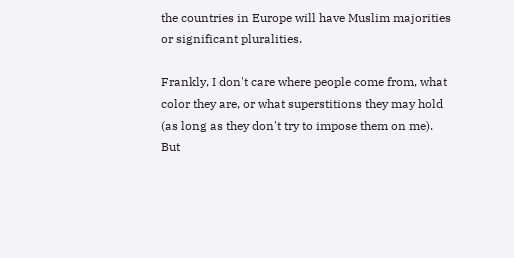the countries in Europe will have Muslim majorities or significant pluralities.

Frankly, I don't care where people come from, what color they are, or what superstitions they may hold (as long as they don't try to impose them on me). But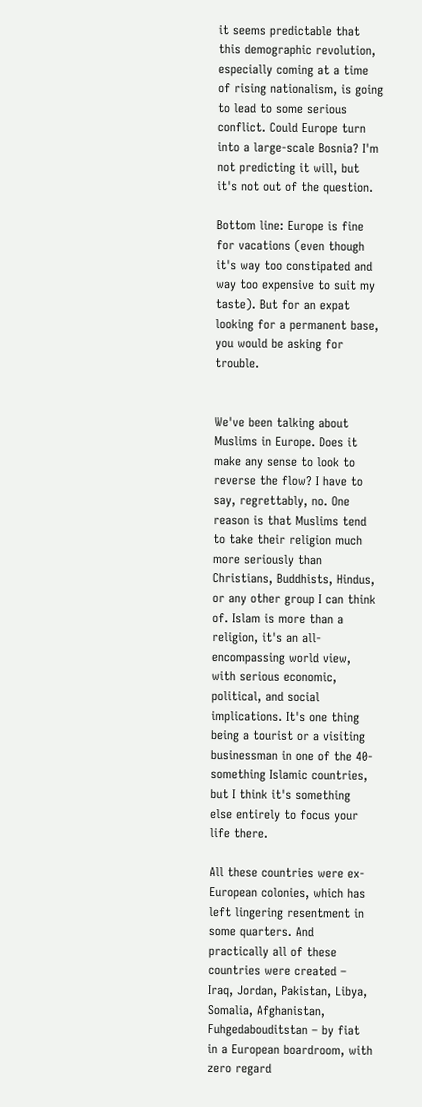it seems predictable that this demographic revolution, especially coming at a time of rising nationalism, is going to lead to some serious conflict. Could Europe turn into a large-scale Bosnia? I'm not predicting it will, but it's not out of the question.

Bottom line: Europe is fine for vacations (even though it's way too constipated and way too expensive to suit my taste). But for an expat looking for a permanent base, you would be asking for trouble.


We've been talking about Muslims in Europe. Does it make any sense to look to reverse the flow? I have to say, regrettably, no. One reason is that Muslims tend to take their religion much more seriously than Christians, Buddhists, Hindus, or any other group I can think of. Islam is more than a religion, it's an all-encompassing world view, with serious economic, political, and social implications. It's one thing being a tourist or a visiting businessman in one of the 40-something Islamic countries, but I think it's something else entirely to focus your life there.

All these countries were ex-European colonies, which has left lingering resentment in some quarters. And practically all of these countries were created – Iraq, Jordan, Pakistan, Libya, Somalia, Afghanistan, Fuhgedabouditstan – by fiat in a European boardroom, with zero regard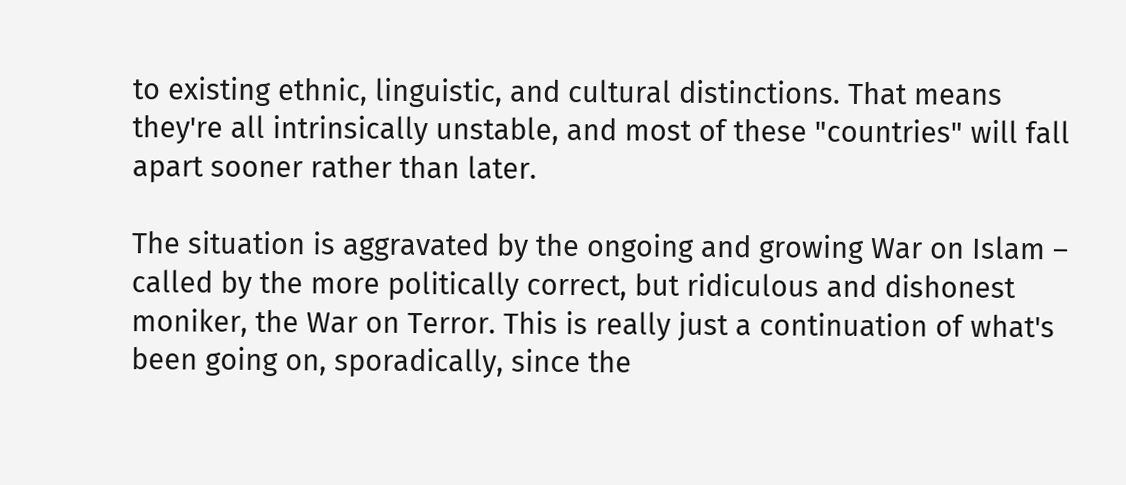to existing ethnic, linguistic, and cultural distinctions. That means they're all intrinsically unstable, and most of these "countries" will fall apart sooner rather than later.

The situation is aggravated by the ongoing and growing War on Islam – called by the more politically correct, but ridiculous and dishonest moniker, the War on Terror. This is really just a continuation of what's been going on, sporadically, since the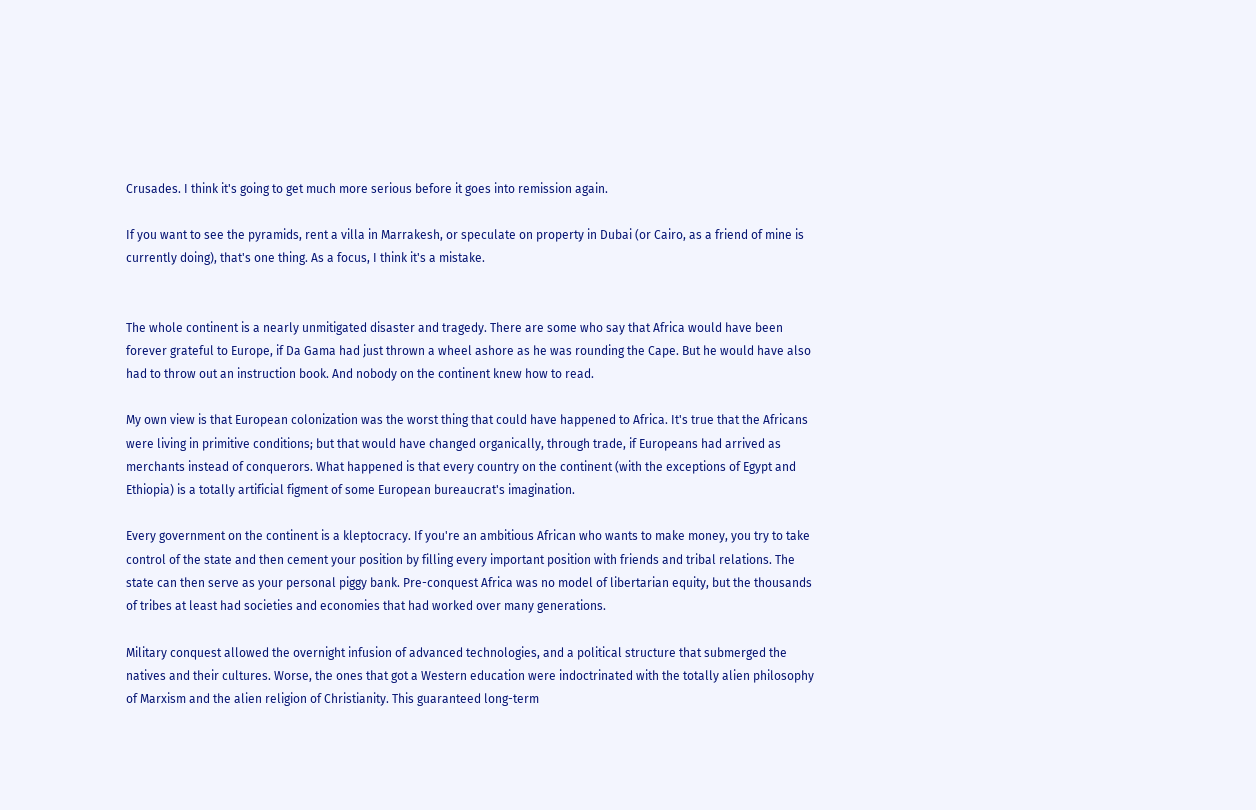Crusades. I think it's going to get much more serious before it goes into remission again.

If you want to see the pyramids, rent a villa in Marrakesh, or speculate on property in Dubai (or Cairo, as a friend of mine is currently doing), that's one thing. As a focus, I think it's a mistake.


The whole continent is a nearly unmitigated disaster and tragedy. There are some who say that Africa would have been forever grateful to Europe, if Da Gama had just thrown a wheel ashore as he was rounding the Cape. But he would have also had to throw out an instruction book. And nobody on the continent knew how to read.

My own view is that European colonization was the worst thing that could have happened to Africa. It's true that the Africans were living in primitive conditions; but that would have changed organically, through trade, if Europeans had arrived as merchants instead of conquerors. What happened is that every country on the continent (with the exceptions of Egypt and Ethiopia) is a totally artificial figment of some European bureaucrat's imagination.

Every government on the continent is a kleptocracy. If you're an ambitious African who wants to make money, you try to take control of the state and then cement your position by filling every important position with friends and tribal relations. The state can then serve as your personal piggy bank. Pre-conquest Africa was no model of libertarian equity, but the thousands of tribes at least had societies and economies that had worked over many generations.

Military conquest allowed the overnight infusion of advanced technologies, and a political structure that submerged the natives and their cultures. Worse, the ones that got a Western education were indoctrinated with the totally alien philosophy of Marxism and the alien religion of Christianity. This guaranteed long-term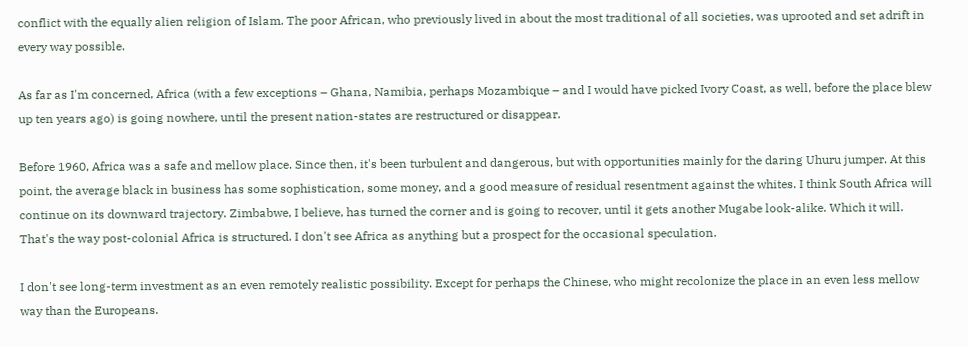conflict with the equally alien religion of Islam. The poor African, who previously lived in about the most traditional of all societies, was uprooted and set adrift in every way possible.

As far as I'm concerned, Africa (with a few exceptions – Ghana, Namibia, perhaps Mozambique – and I would have picked Ivory Coast, as well, before the place blew up ten years ago) is going nowhere, until the present nation-states are restructured or disappear.

Before 1960, Africa was a safe and mellow place. Since then, it's been turbulent and dangerous, but with opportunities mainly for the daring Uhuru jumper. At this point, the average black in business has some sophistication, some money, and a good measure of residual resentment against the whites. I think South Africa will continue on its downward trajectory. Zimbabwe, I believe, has turned the corner and is going to recover, until it gets another Mugabe look-alike. Which it will. That's the way post-colonial Africa is structured. I don't see Africa as anything but a prospect for the occasional speculation.

I don't see long-term investment as an even remotely realistic possibility. Except for perhaps the Chinese, who might recolonize the place in an even less mellow way than the Europeans.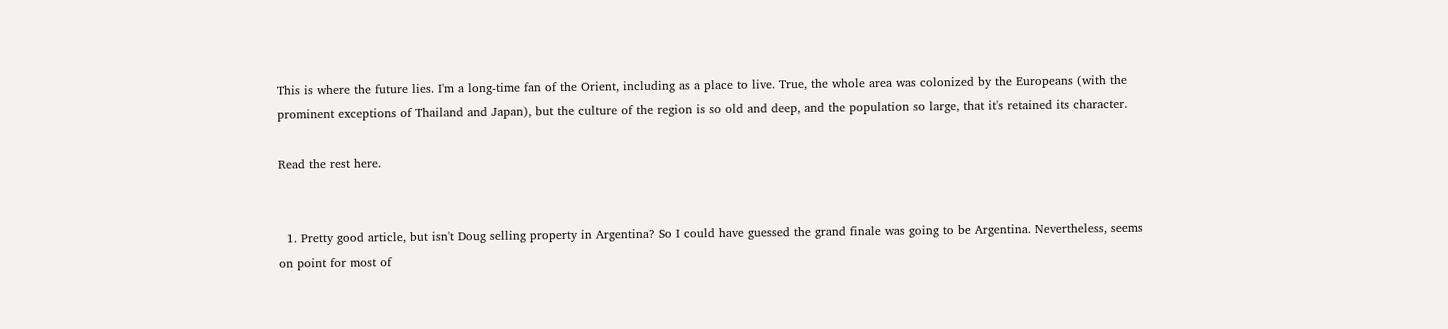This is where the future lies. I'm a long-time fan of the Orient, including as a place to live. True, the whole area was colonized by the Europeans (with the prominent exceptions of Thailand and Japan), but the culture of the region is so old and deep, and the population so large, that it's retained its character.

Read the rest here.


  1. Pretty good article, but isn't Doug selling property in Argentina? So I could have guessed the grand finale was going to be Argentina. Nevertheless, seems on point for most of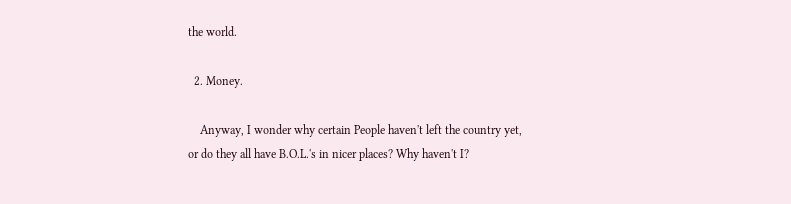the world.

  2. Money.

    Anyway, I wonder why certain People haven't left the country yet, or do they all have B.O.L.'s in nicer places? Why haven't I?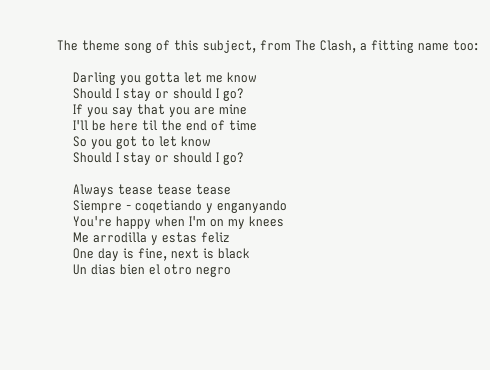The theme song of this subject, from The Clash, a fitting name too:

    Darling you gotta let me know
    Should I stay or should I go?
    If you say that you are mine
    I'll be here til the end of time
    So you got to let know
    Should I stay or should I go?

    Always tease tease tease
    Siempre - coqetiando y enganyando
    You're happy when I'm on my knees
    Me arrodilla y estas feliz
    One day is fine, next is black
    Un dias bien el otro negro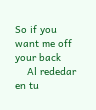So if you want me off your back
    Al rededar en tu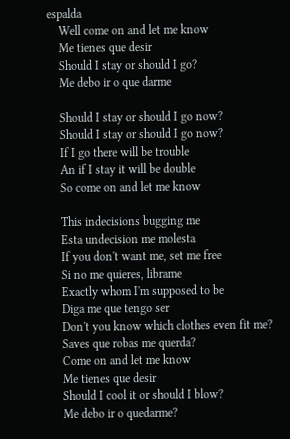espalda
    Well come on and let me know
    Me tienes que desir
    Should I stay or should I go?
    Me debo ir o que darme

    Should I stay or should I go now?
    Should I stay or should I go now?
    If I go there will be trouble
    An if I stay it will be double
    So come on and let me know

    This indecisions bugging me
    Esta undecision me molesta
    If you don't want me, set me free
    Si no me quieres, librame
    Exactly whom I'm supposed to be
    Diga me que tengo ser
    Don't you know which clothes even fit me?
    Saves que robas me querda?
    Come on and let me know
    Me tienes que desir
    Should I cool it or should I blow?
    Me debo ir o quedarme?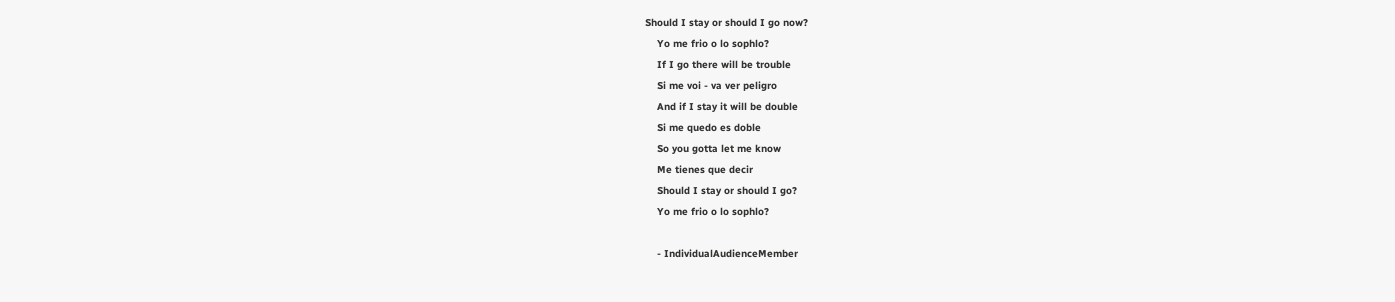Should I stay or should I go now?
    Yo me frio o lo sophlo?
    If I go there will be trouble
    Si me voi - va ver peligro
    And if I stay it will be double
    Si me quedo es doble
    So you gotta let me know
    Me tienes que decir
    Should I stay or should I go?
    Yo me frio o lo sophlo?

    - IndividualAudienceMember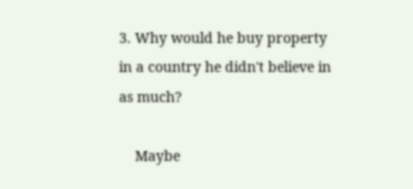3. Why would he buy property in a country he didn't believe in as much?

    Maybe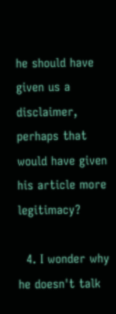he should have given us a disclaimer, perhaps that would have given his article more legitimacy?

  4. I wonder why he doesn't talk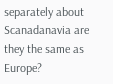separately about Scanadanavia are they the same as Europe?